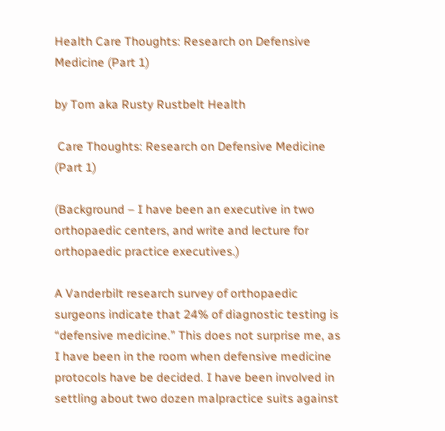Health Care Thoughts: Research on Defensive Medicine (Part 1)

by Tom aka Rusty Rustbelt Health

 Care Thoughts: Research on Defensive Medicine (Part 1)

(Background – I have been an executive in two orthopaedic centers, and write and lecture for orthopaedic practice executives.)

A Vanderbilt research survey of orthopaedic surgeons indicate that 24% of diagnostic testing is “defensive medicine.” This does not surprise me, as I have been in the room when defensive medicine protocols have be decided. I have been involved in settling about two dozen malpractice suits against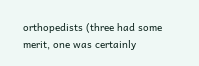orthopedists (three had some merit, one was certainly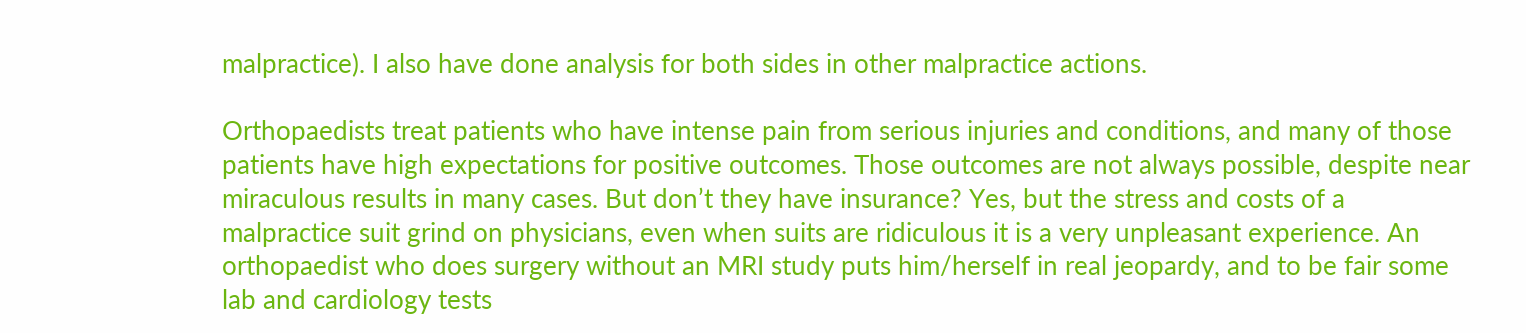malpractice). I also have done analysis for both sides in other malpractice actions.

Orthopaedists treat patients who have intense pain from serious injuries and conditions, and many of those patients have high expectations for positive outcomes. Those outcomes are not always possible, despite near miraculous results in many cases. But don’t they have insurance? Yes, but the stress and costs of a malpractice suit grind on physicians, even when suits are ridiculous it is a very unpleasant experience. An orthopaedist who does surgery without an MRI study puts him/herself in real jeopardy, and to be fair some lab and cardiology tests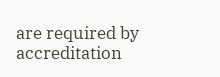are required by accreditation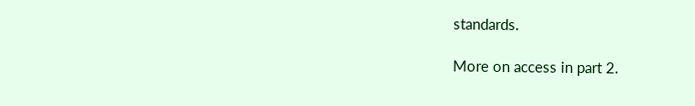standards.

More on access in part 2.